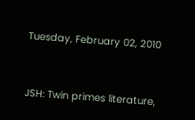Tuesday, February 02, 2010


JSH: Twin primes literature,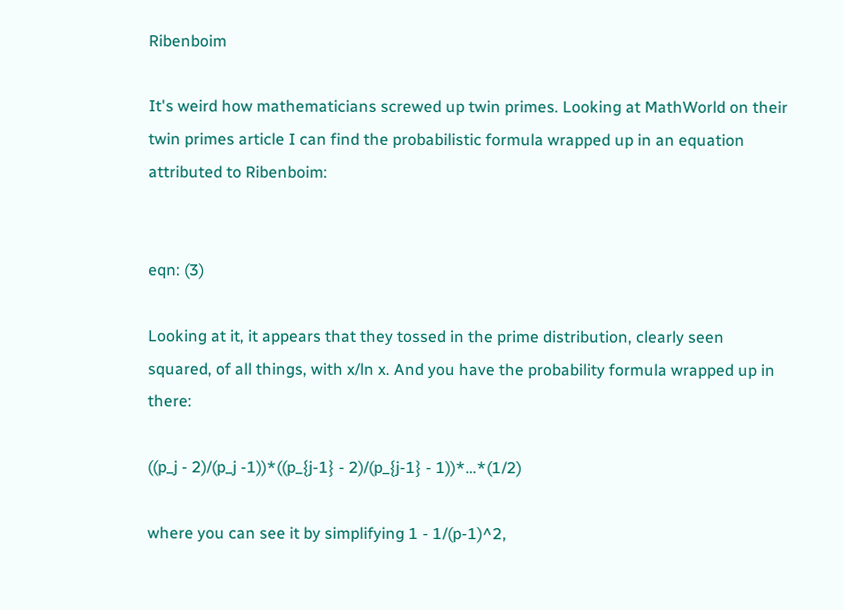Ribenboim

It's weird how mathematicians screwed up twin primes. Looking at MathWorld on their twin primes article I can find the probabilistic formula wrapped up in an equation attributed to Ribenboim:


eqn: (3)

Looking at it, it appears that they tossed in the prime distribution, clearly seen squared, of all things, with x/ln x. And you have the probability formula wrapped up in there:

((p_j - 2)/(p_j -1))*((p_{j-1} - 2)/(p_{j-1} - 1))*…*(1/2)

where you can see it by simplifying 1 - 1/(p-1)^2,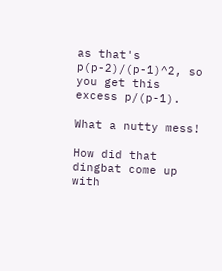as that's p(p-2)/(p-1)^2, so you get this excess p/(p-1).

What a nutty mess!

How did that dingbat come up with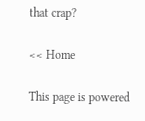that crap?

<< Home

This page is powered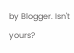by Blogger. Isn't yours?